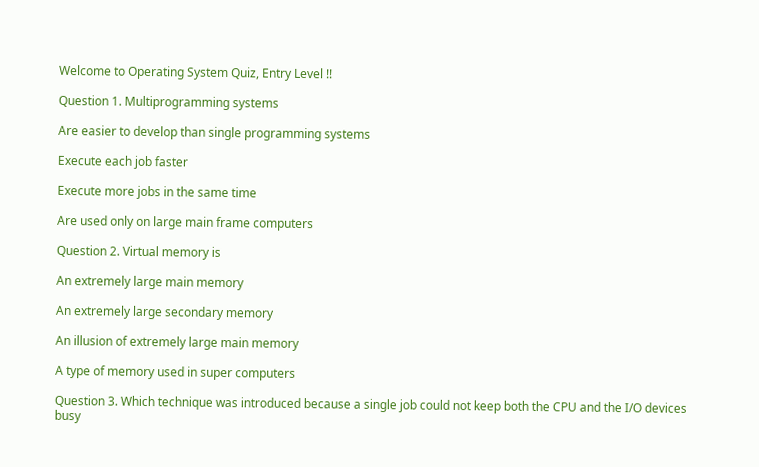Welcome to Operating System Quiz, Entry Level !!

Question 1. Multiprogramming systems

Are easier to develop than single programming systems

Execute each job faster

Execute more jobs in the same time

Are used only on large main frame computers

Question 2. Virtual memory is

An extremely large main memory

An extremely large secondary memory

An illusion of extremely large main memory

A type of memory used in super computers

Question 3. Which technique was introduced because a single job could not keep both the CPU and the I/O devices busy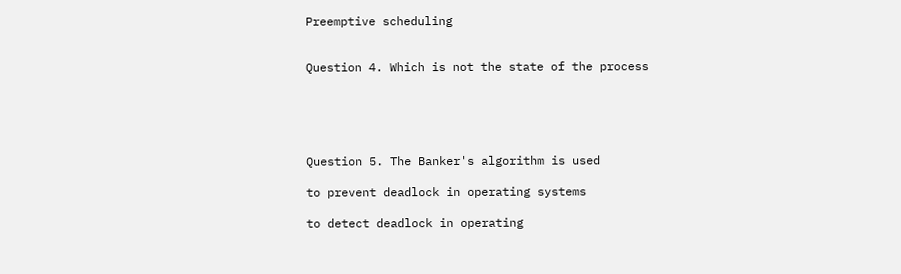Preemptive scheduling


Question 4. Which is not the state of the process





Question 5. The Banker's algorithm is used

to prevent deadlock in operating systems

to detect deadlock in operating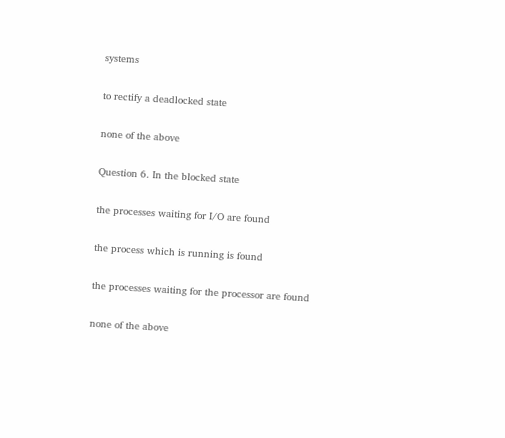systems

to rectify a deadlocked state

none of the above

Question 6. In the blocked state

the processes waiting for I/O are found

the process which is running is found

the processes waiting for the processor are found

none of the above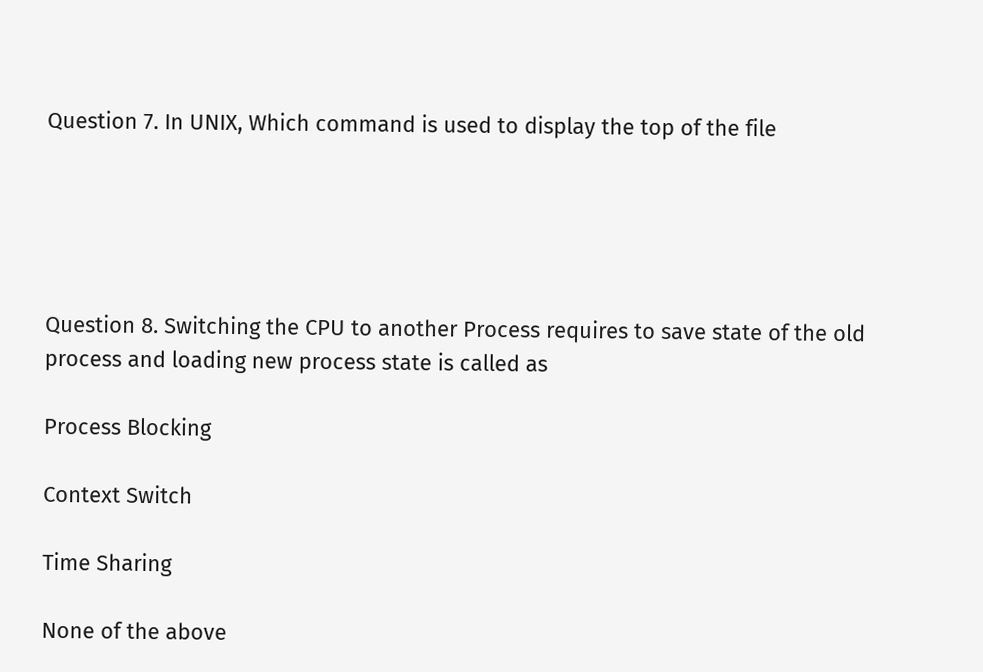Question 7. In UNIX, Which command is used to display the top of the file





Question 8. Switching the CPU to another Process requires to save state of the old process and loading new process state is called as

Process Blocking

Context Switch

Time Sharing

None of the above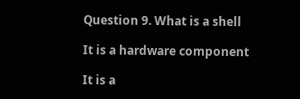Question 9. What is a shell

It is a hardware component

It is a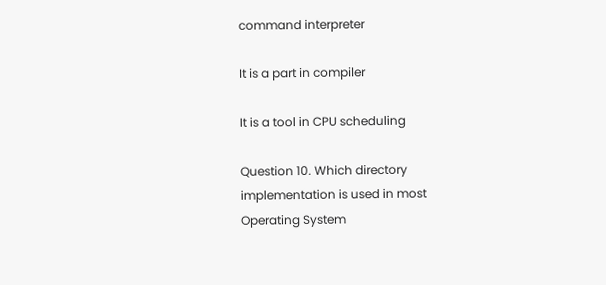command interpreter

It is a part in compiler

It is a tool in CPU scheduling

Question 10. Which directory implementation is used in most Operating System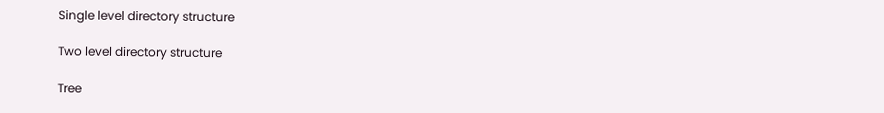Single level directory structure

Two level directory structure

Tree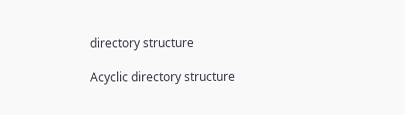directory structure

Acyclic directory structure